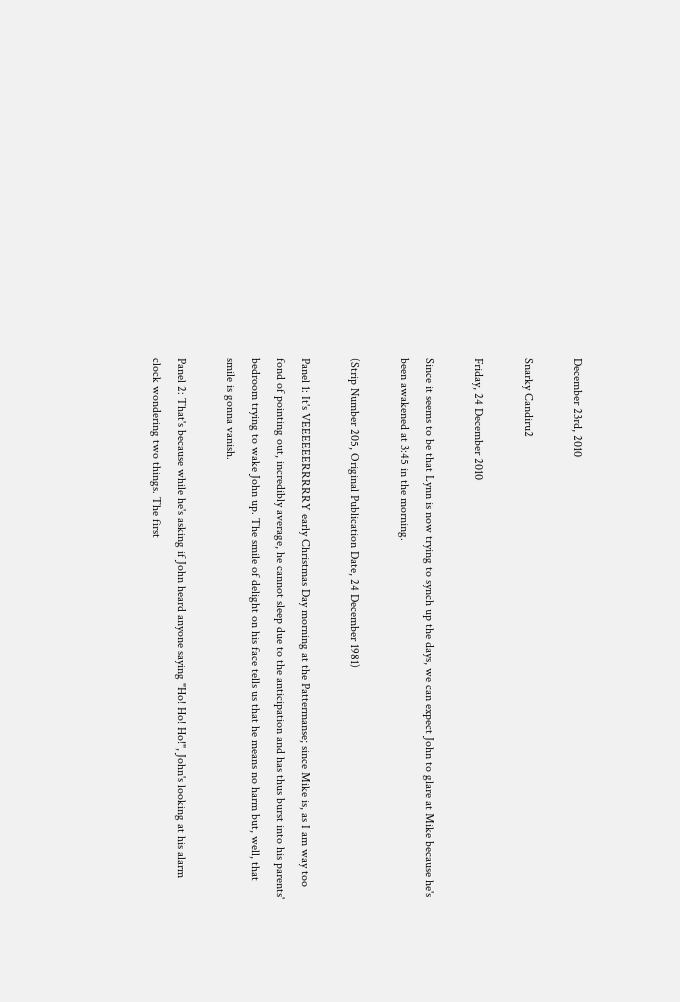December 23rd, 2010

Snarky Candiru2

Friday, 24 December 2010

Since it seems to be that Lynn is now trying to synch up the days, we can expect John to glare at Mike because he's been awakened at 3:45 in the morning.

(Strip Number 205, Original Publication Date, 24 December 1981)

Panel 1: It's VEEEEEERRRRRY early Christmas Day morning at the Pattermanse; since Mike is, as I am way too fond of pointing out, incredibly average, he cannot sleep due to the anticipation and has thus burst into his parents' bedroom trying to wake John up. The smile of delight on his face tells us that he means no harm but, well, that smile is gonna vanish.

Panel 2: That's because while he's asking if John heard anyone saying "Ho! Ho! Ho!", John's looking at his alarm clock wondering two things. The first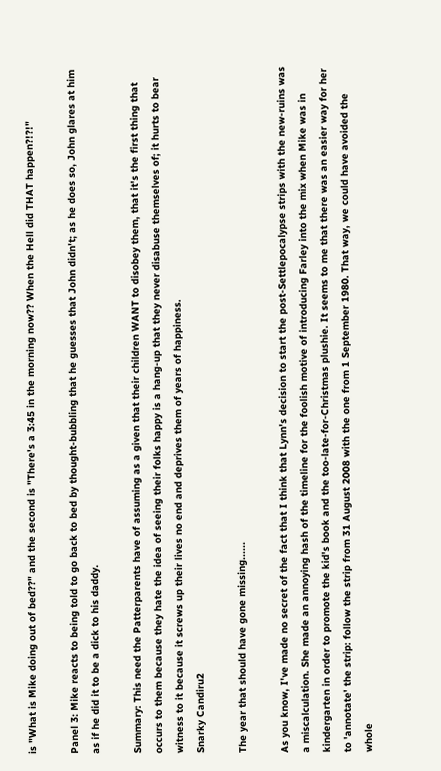is "What is Mike doing out of bed??" and the second is "There's a 3:45 in the morning now?? When the Hell did THAT happen?!?!"

Panel 3: Mike reacts to being told to go back to bed by thought-bubbling that he guesses that John didn't; as he does so, John glares at him as if he did it to be a dick to his daddy.

Summary: This need the Patterparents have of assuming as a given that their children WANT to disobey them, that it's the first thing that occurs to them because they hate the idea of seeing their folks happy is a hang-up that they never disabuse themselves of; it hurts to bear witness to it because it screws up their lives no end and deprives them of years of happiness.
Snarky Candiru2

The year that should have gone missing......

As you know, I've made no secret of the fact that I think that Lynn's decision to start the post-Settlepocalypse strips with the new-ruins was a miscalculation. She made an annoying hash of the timeline for the foolish motive of introducing Farley into the mix when Mike was in kindergarten in order to promote the kid's book and the too-late-for-Christmas plushie. It seems to me that there was an easier way for her to 'annotate' the strip: follow the strip from 31 August 2008 with the one from 1 September 1980. That way, we could have avoided the whole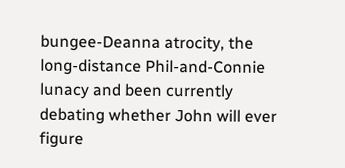bungee-Deanna atrocity, the long-distance Phil-and-Connie lunacy and been currently debating whether John will ever figure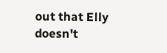out that Elly doesn't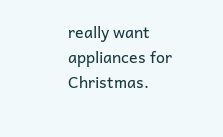really want appliances for Christmas.